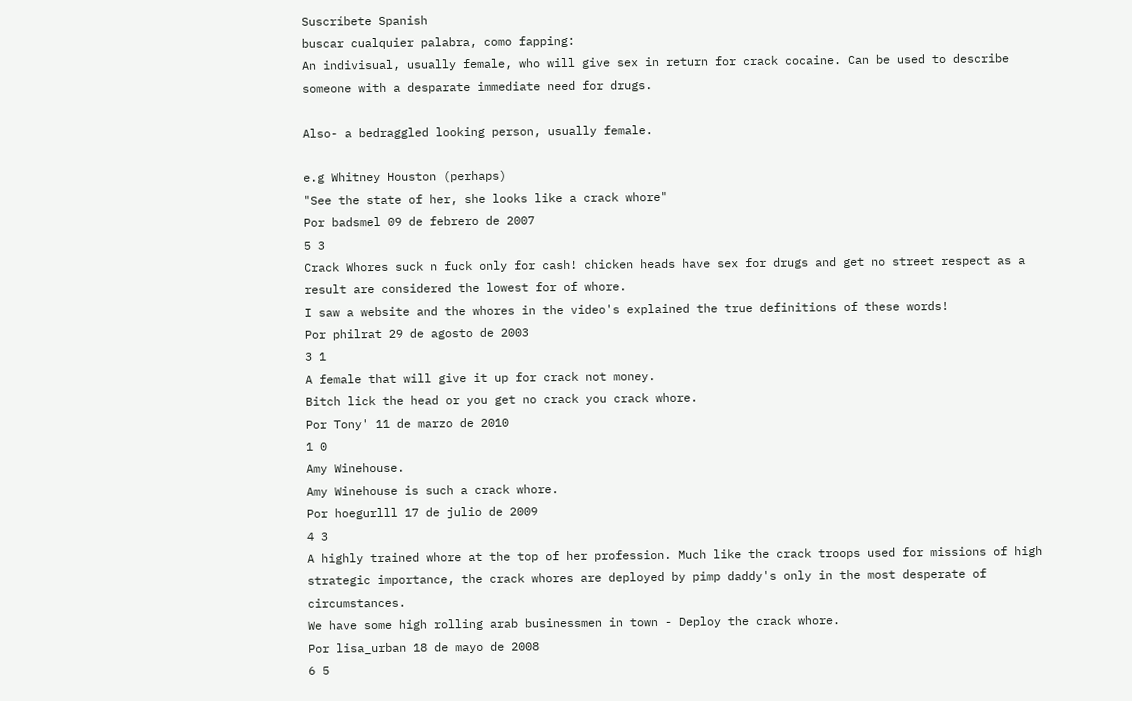Suscríbete Spanish
buscar cualquier palabra, como fapping:
An indivisual, usually female, who will give sex in return for crack cocaine. Can be used to describe someone with a desparate immediate need for drugs.

Also- a bedraggled looking person, usually female.

e.g Whitney Houston (perhaps)
"See the state of her, she looks like a crack whore"
Por badsmel 09 de febrero de 2007
5 3
Crack Whores suck n fuck only for cash! chicken heads have sex for drugs and get no street respect as a result are considered the lowest for of whore.
I saw a website and the whores in the video's explained the true definitions of these words!
Por philrat 29 de agosto de 2003
3 1
A female that will give it up for crack not money.
Bitch lick the head or you get no crack you crack whore.
Por Tony' 11 de marzo de 2010
1 0
Amy Winehouse.
Amy Winehouse is such a crack whore.
Por hoegurlll 17 de julio de 2009
4 3
A highly trained whore at the top of her profession. Much like the crack troops used for missions of high strategic importance, the crack whores are deployed by pimp daddy's only in the most desperate of circumstances.
We have some high rolling arab businessmen in town - Deploy the crack whore.
Por lisa_urban 18 de mayo de 2008
6 5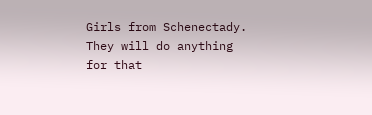Girls from Schenectady. They will do anything for that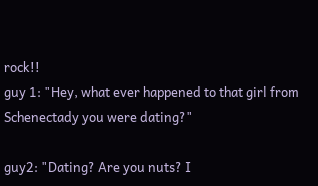rock!!
guy 1: "Hey, what ever happened to that girl from Schenectady you were dating?"

guy2: "Dating? Are you nuts? I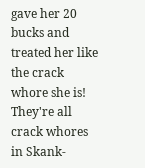gave her 20 bucks and treated her like the crack whore she is! They're all crack whores in Skank-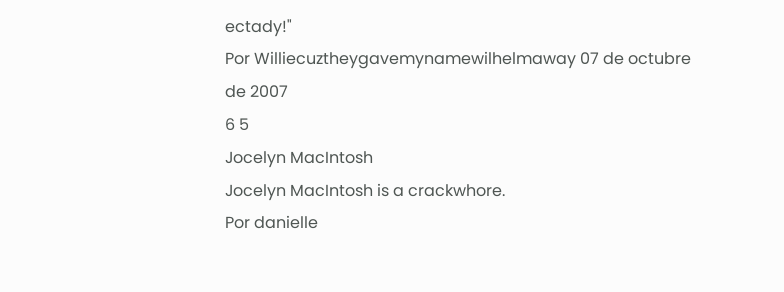ectady!"
Por Williecuztheygavemynamewilhelmaway 07 de octubre de 2007
6 5
Jocelyn MacIntosh
Jocelyn MacIntosh is a crackwhore.
Por danielle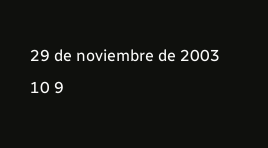29 de noviembre de 2003
10 9